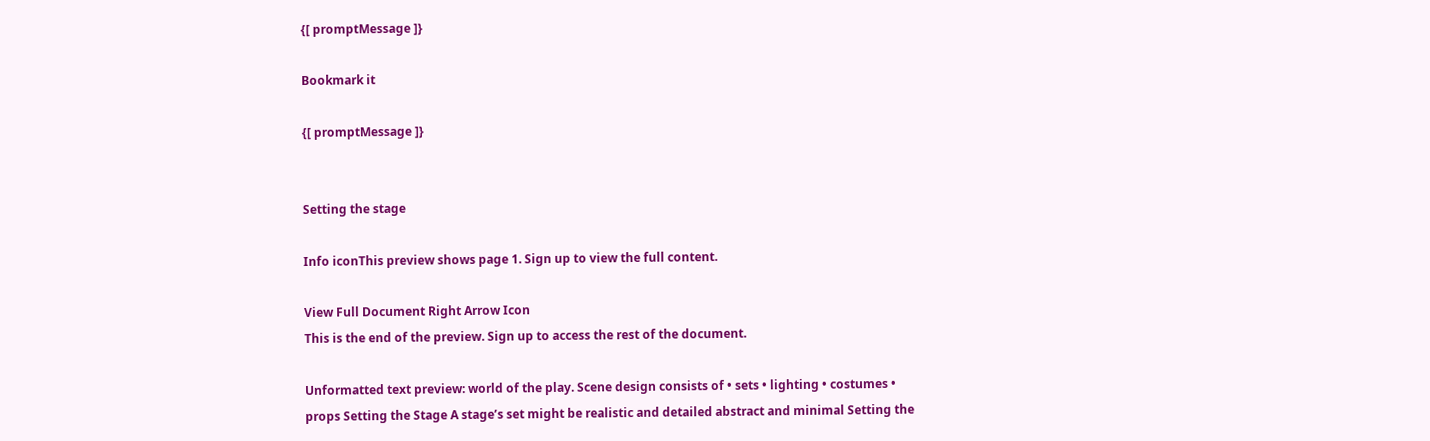{[ promptMessage ]}

Bookmark it

{[ promptMessage ]}


Setting the stage

Info iconThis preview shows page 1. Sign up to view the full content.

View Full Document Right Arrow Icon
This is the end of the preview. Sign up to access the rest of the document.

Unformatted text preview: world of the play. Scene design consists of • sets • lighting • costumes • props Setting the Stage A stage’s set might be realistic and detailed abstract and minimal Setting the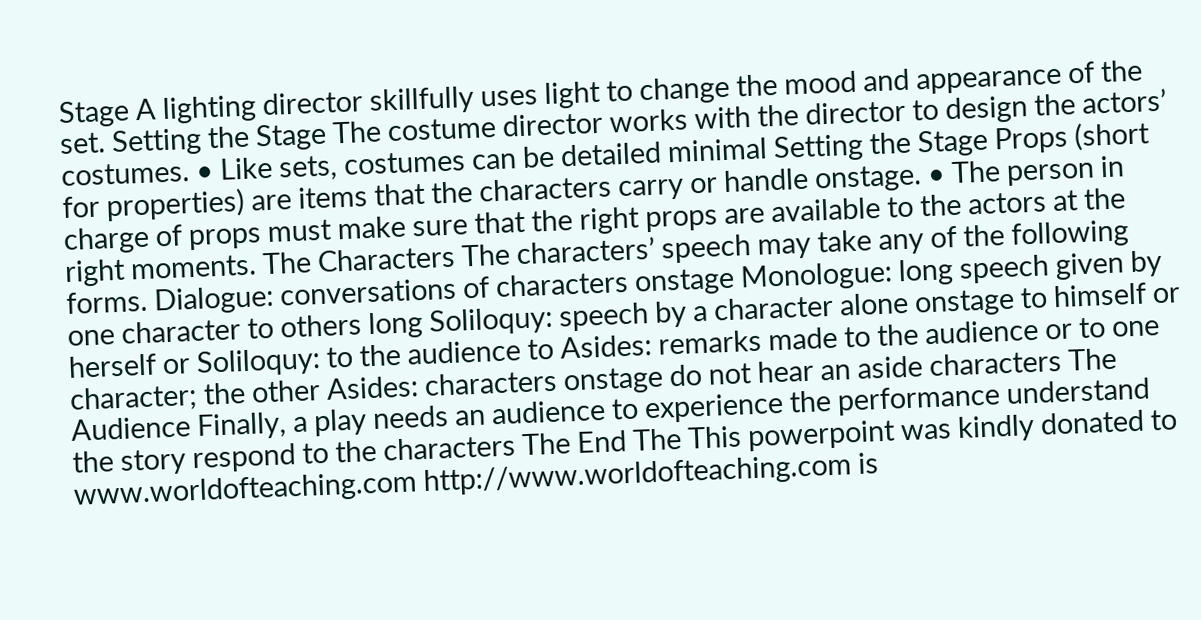Stage A lighting director skillfully uses light to change the mood and appearance of the set. Setting the Stage The costume director works with the director to design the actors’ costumes. • Like sets, costumes can be detailed minimal Setting the Stage Props (short for properties) are items that the characters carry or handle onstage. • The person in charge of props must make sure that the right props are available to the actors at the right moments. The Characters The characters’ speech may take any of the following forms. Dialogue: conversations of characters onstage Monologue: long speech given by one character to others long Soliloquy: speech by a character alone onstage to himself or herself or Soliloquy: to the audience to Asides: remarks made to the audience or to one character; the other Asides: characters onstage do not hear an aside characters The Audience Finally, a play needs an audience to experience the performance understand the story respond to the characters The End The This powerpoint was kindly donated to www.worldofteaching.com http://www.worldofteaching.com is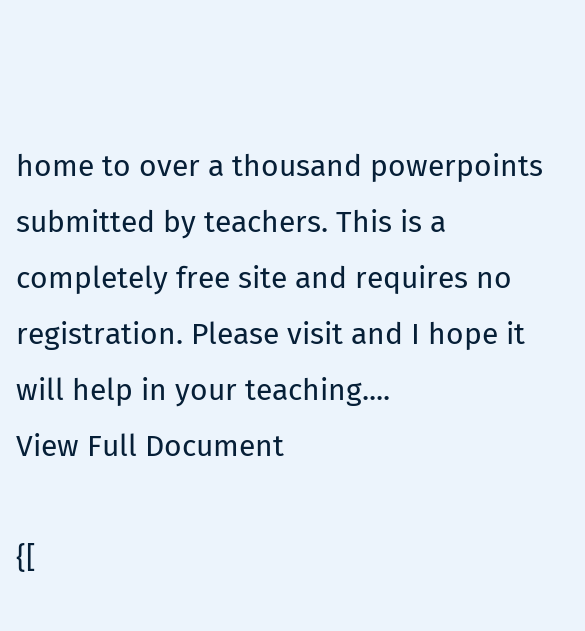home to over a thousand powerpoints submitted by teachers. This is a completely free site and requires no registration. Please visit and I hope it will help in your teaching....
View Full Document

{[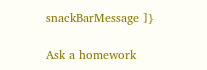snackBarMessage ]}

Ask a homework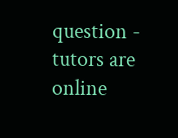question - tutors are online